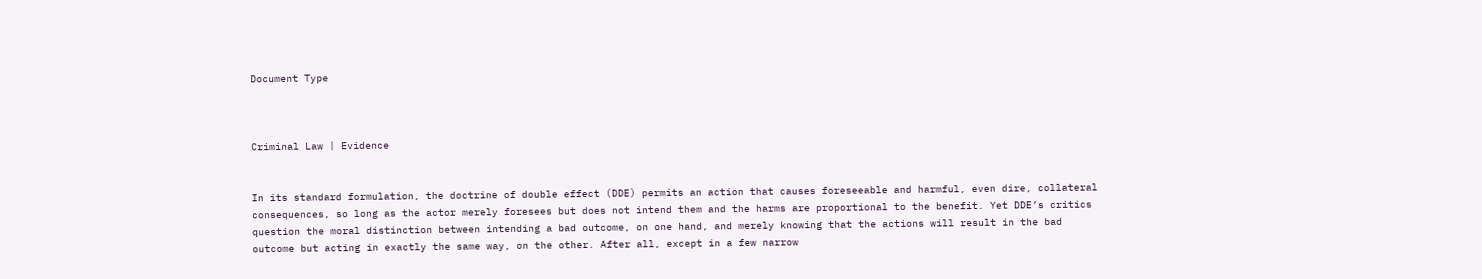Document Type



Criminal Law | Evidence


In its standard formulation, the doctrine of double effect (DDE) permits an action that causes foreseeable and harmful, even dire, collateral consequences, so long as the actor merely foresees but does not intend them and the harms are proportional to the benefit. Yet DDE’s critics question the moral distinction between intending a bad outcome, on one hand, and merely knowing that the actions will result in the bad outcome but acting in exactly the same way, on the other. After all, except in a few narrow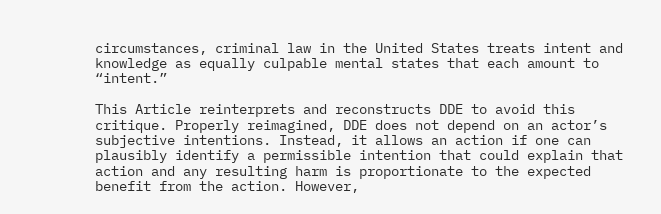circumstances, criminal law in the United States treats intent and knowledge as equally culpable mental states that each amount to “intent.”

This Article reinterprets and reconstructs DDE to avoid this critique. Properly reimagined, DDE does not depend on an actor’s subjective intentions. Instead, it allows an action if one can plausibly identify a permissible intention that could explain that action and any resulting harm is proportionate to the expected benefit from the action. However,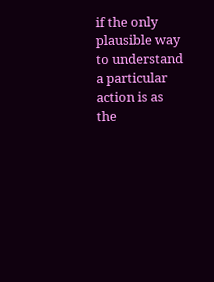if the only plausible way to understand a particular action is as the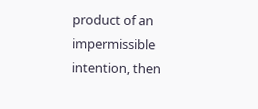product of an impermissible intention, then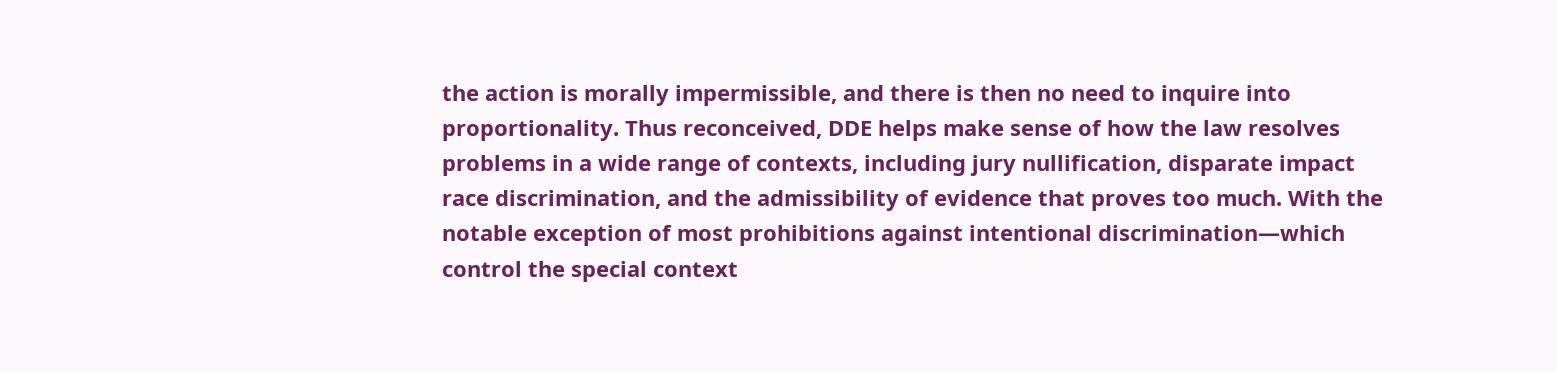the action is morally impermissible, and there is then no need to inquire into proportionality. Thus reconceived, DDE helps make sense of how the law resolves problems in a wide range of contexts, including jury nullification, disparate impact race discrimination, and the admissibility of evidence that proves too much. With the notable exception of most prohibitions against intentional discrimination—which control the special context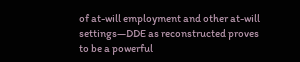of at-will employment and other at-will settings—DDE as reconstructed proves to be a powerful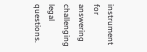instrument for answering challenging legal questions.